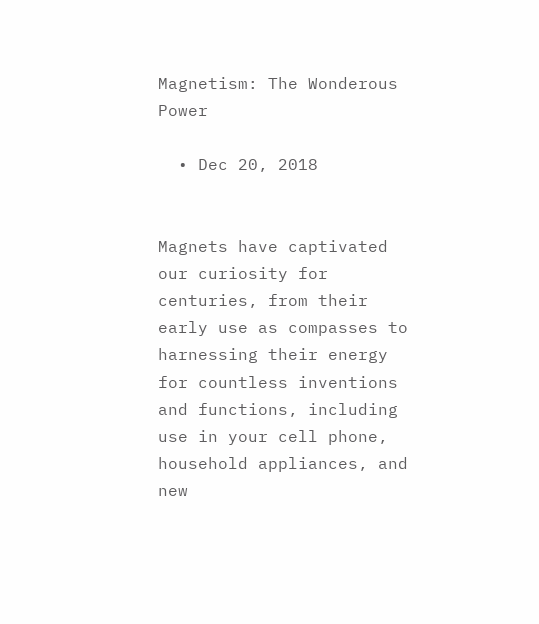Magnetism: The Wonderous Power

  • Dec 20, 2018


Magnets have captivated our curiosity for centuries, from their early use as compasses to harnessing their energy for countless inventions and functions, including use in your cell phone, household appliances, and new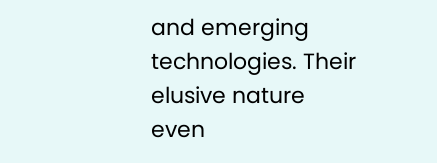and emerging technologies. Their elusive nature even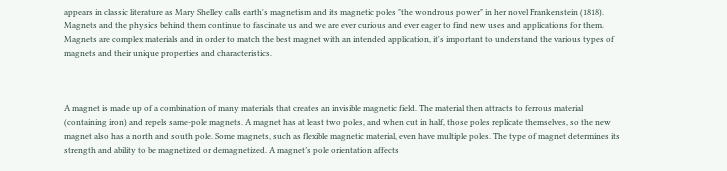appears in classic literature as Mary Shelley calls earth's magnetism and its magnetic poles "the wondrous power" in her novel Frankenstein (1818). Magnets and the physics behind them continue to fascinate us and we are ever curious and ever eager to find new uses and applications for them. Magnets are complex materials and in order to match the best magnet with an intended application, it's important to understand the various types of magnets and their unique properties and characteristics.



A magnet is made up of a combination of many materials that creates an invisible magnetic field. The material then attracts to ferrous material (containing iron) and repels same-pole magnets. A magnet has at least two poles, and when cut in half, those poles replicate themselves, so the new magnet also has a north and south pole. Some magnets, such as flexible magnetic material, even have multiple poles. The type of magnet determines its strength and ability to be magnetized or demagnetized. A magnet’s pole orientation affects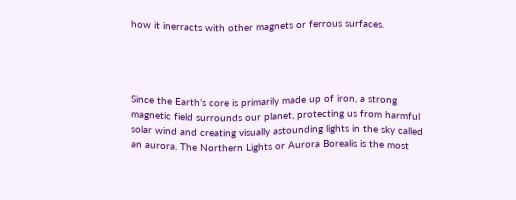how it inerracts with other magnets or ferrous surfaces.




Since the Earth’s core is primarily made up of iron, a strong magnetic field surrounds our planet, protecting us from harmful solar wind and creating visually astounding lights in the sky called an aurora. The Northern Lights or Aurora Borealis is the most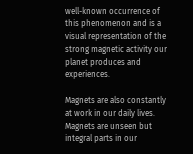well-known occurrence of this phenomenon and is a visual representation of the strong magnetic activity our planet produces and experiences.

Magnets are also constantly at work in our daily lives. Magnets are unseen but integral parts in our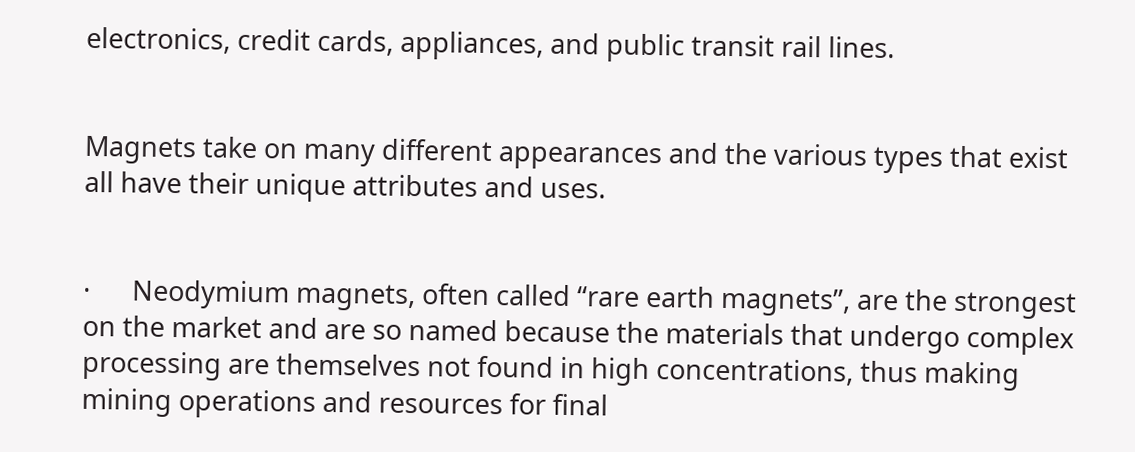electronics, credit cards, appliances, and public transit rail lines.


Magnets take on many different appearances and the various types that exist all have their unique attributes and uses.


·      Neodymium magnets, often called “rare earth magnets”, are the strongest on the market and are so named because the materials that undergo complex processing are themselves not found in high concentrations, thus making mining operations and resources for final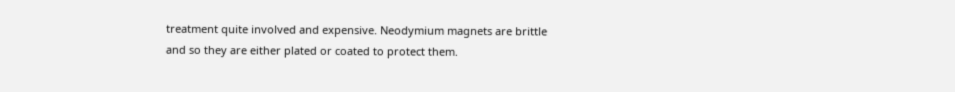treatment quite involved and expensive. Neodymium magnets are brittle and so they are either plated or coated to protect them.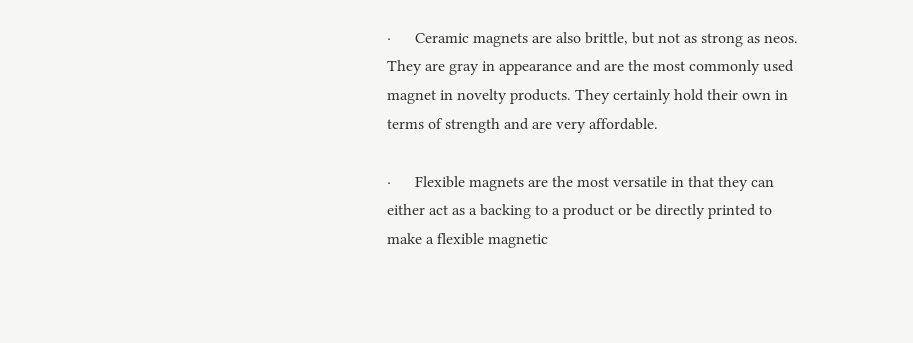·      Ceramic magnets are also brittle, but not as strong as neos. They are gray in appearance and are the most commonly used magnet in novelty products. They certainly hold their own in terms of strength and are very affordable.

·      Flexible magnets are the most versatile in that they can either act as a backing to a product or be directly printed to make a flexible magnetic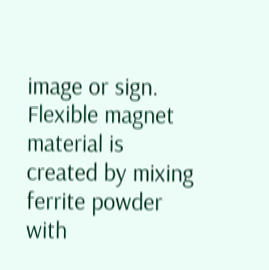image or sign. Flexible magnet material is created by mixing ferrite powder with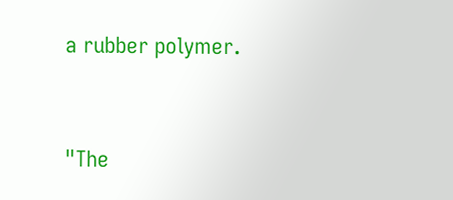a rubber polymer.



"The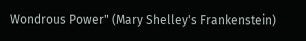Wondrous Power" (Mary Shelley's Frankenstein)